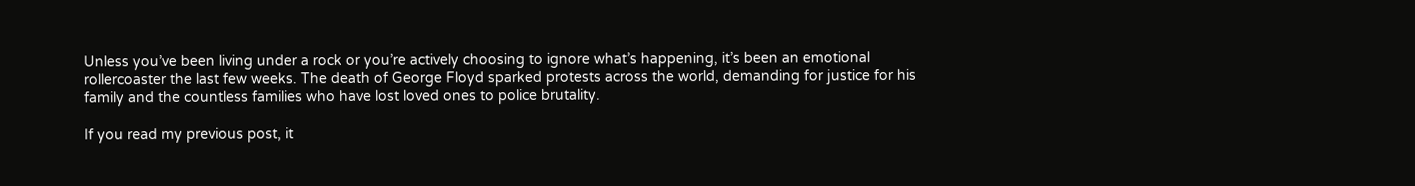Unless you’ve been living under a rock or you’re actively choosing to ignore what’s happening, it’s been an emotional rollercoaster the last few weeks. The death of George Floyd sparked protests across the world, demanding for justice for his family and the countless families who have lost loved ones to police brutality.

If you read my previous post, it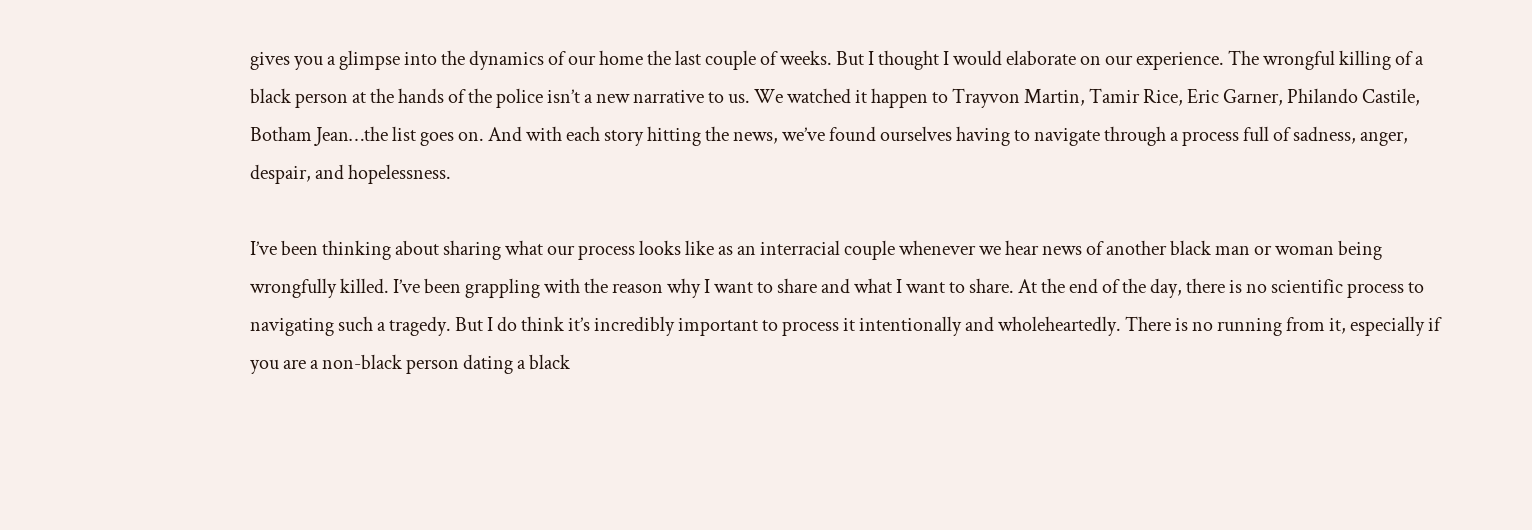gives you a glimpse into the dynamics of our home the last couple of weeks. But I thought I would elaborate on our experience. The wrongful killing of a black person at the hands of the police isn’t a new narrative to us. We watched it happen to Trayvon Martin, Tamir Rice, Eric Garner, Philando Castile, Botham Jean…the list goes on. And with each story hitting the news, we’ve found ourselves having to navigate through a process full of sadness, anger, despair, and hopelessness.

I’ve been thinking about sharing what our process looks like as an interracial couple whenever we hear news of another black man or woman being wrongfully killed. I’ve been grappling with the reason why I want to share and what I want to share. At the end of the day, there is no scientific process to navigating such a tragedy. But I do think it’s incredibly important to process it intentionally and wholeheartedly. There is no running from it, especially if you are a non-black person dating a black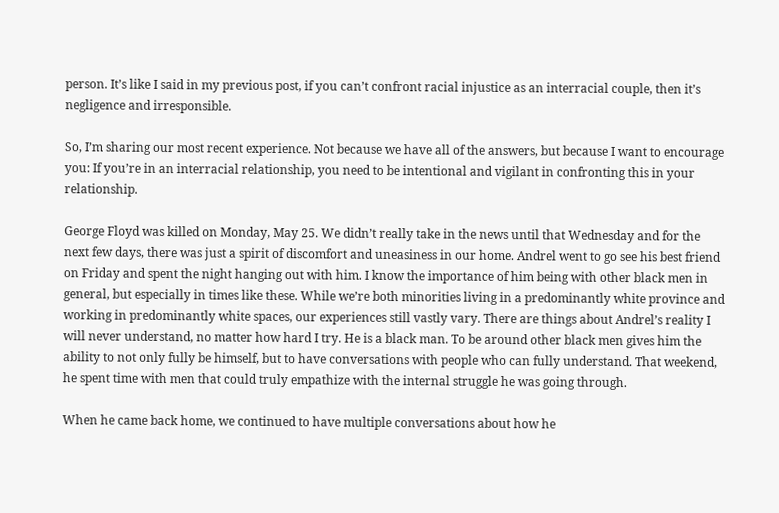person. It’s like I said in my previous post, if you can’t confront racial injustice as an interracial couple, then it’s negligence and irresponsible.

So, I’m sharing our most recent experience. Not because we have all of the answers, but because I want to encourage you: If you’re in an interracial relationship, you need to be intentional and vigilant in confronting this in your relationship.

George Floyd was killed on Monday, May 25. We didn’t really take in the news until that Wednesday and for the next few days, there was just a spirit of discomfort and uneasiness in our home. Andrel went to go see his best friend on Friday and spent the night hanging out with him. I know the importance of him being with other black men in general, but especially in times like these. While we’re both minorities living in a predominantly white province and working in predominantly white spaces, our experiences still vastly vary. There are things about Andrel’s reality I will never understand, no matter how hard I try. He is a black man. To be around other black men gives him the ability to not only fully be himself, but to have conversations with people who can fully understand. That weekend, he spent time with men that could truly empathize with the internal struggle he was going through.

When he came back home, we continued to have multiple conversations about how he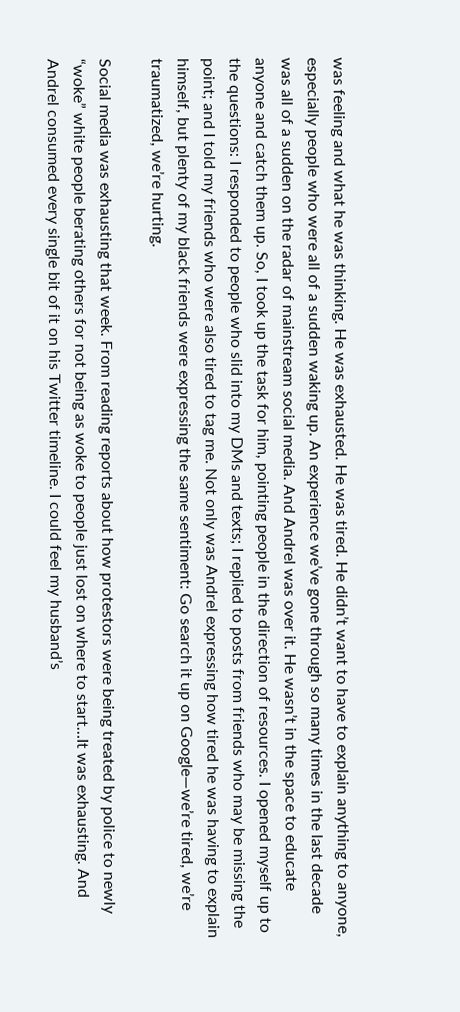was feeling and what he was thinking. He was exhausted. He was tired. He didn’t want to have to explain anything to anyone, especially people who were all of a sudden waking up. An experience we’ve gone through so many times in the last decade was all of a sudden on the radar of mainstream social media. And Andrel was over it. He wasn’t in the space to educate anyone and catch them up. So, I took up the task for him, pointing people in the direction of resources. I opened myself up to the questions: I responded to people who slid into my DMs and texts; I replied to posts from friends who may be missing the point; and I told my friends who were also tired to tag me. Not only was Andrel expressing how tired he was having to explain himself, but plenty of my black friends were expressing the same sentiment: Go search it up on Google—we’re tired, we’re traumatized, we’re hurting.

Social media was exhausting that week. From reading reports about how protestors were being treated by police to newly “woke” white people berating others for not being as woke to people just lost on where to start…It was exhausting. And Andrel consumed every single bit of it on his Twitter timeline. I could feel my husband’s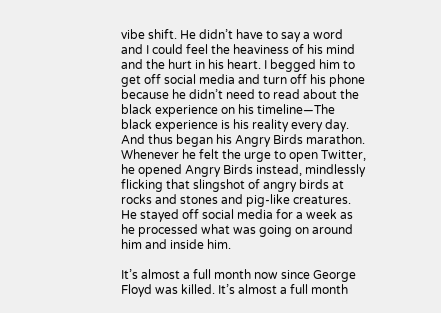vibe shift. He didn’t have to say a word and I could feel the heaviness of his mind and the hurt in his heart. I begged him to get off social media and turn off his phone because he didn’t need to read about the black experience on his timeline—The black experience is his reality every day. And thus began his Angry Birds marathon. Whenever he felt the urge to open Twitter, he opened Angry Birds instead, mindlessly flicking that slingshot of angry birds at rocks and stones and pig-like creatures. He stayed off social media for a week as he processed what was going on around him and inside him.

It’s almost a full month now since George Floyd was killed. It’s almost a full month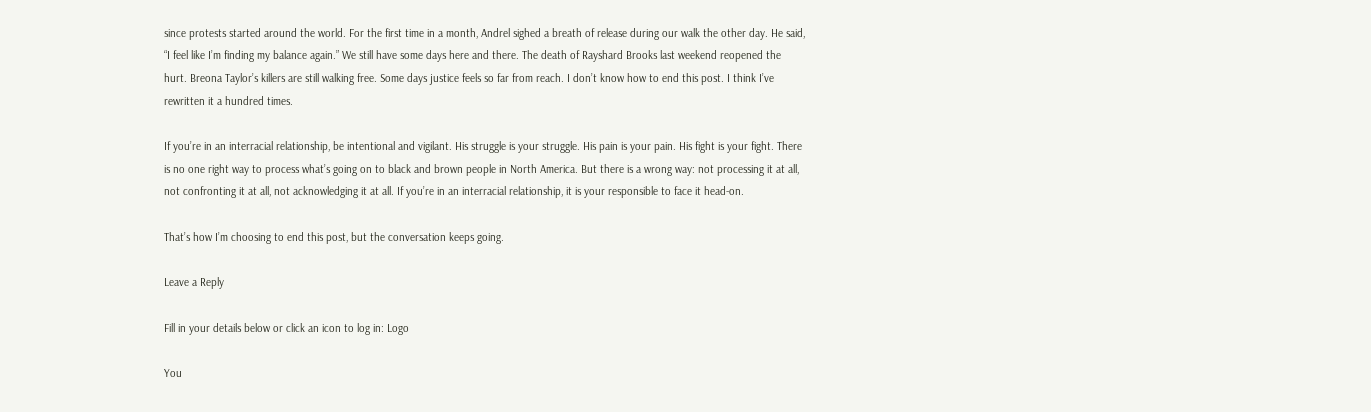since protests started around the world. For the first time in a month, Andrel sighed a breath of release during our walk the other day. He said, “I feel like I’m finding my balance again.” We still have some days here and there. The death of Rayshard Brooks last weekend reopened the hurt. Breona Taylor’s killers are still walking free. Some days justice feels so far from reach. I don’t know how to end this post. I think I’ve rewritten it a hundred times.

If you’re in an interracial relationship, be intentional and vigilant. His struggle is your struggle. His pain is your pain. His fight is your fight. There is no one right way to process what’s going on to black and brown people in North America. But there is a wrong way: not processing it at all, not confronting it at all, not acknowledging it at all. If you’re in an interracial relationship, it is your responsible to face it head-on.

That’s how I’m choosing to end this post, but the conversation keeps going.

Leave a Reply

Fill in your details below or click an icon to log in: Logo

You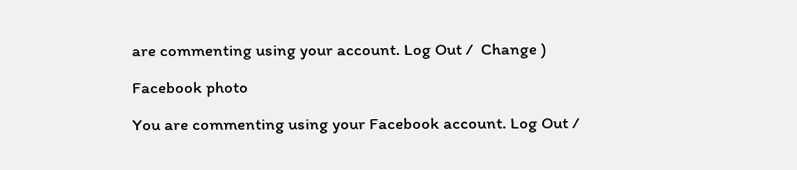are commenting using your account. Log Out /  Change )

Facebook photo

You are commenting using your Facebook account. Log Out /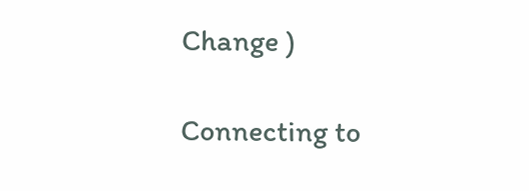Change )

Connecting to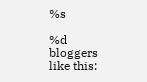%s

%d bloggers like this: